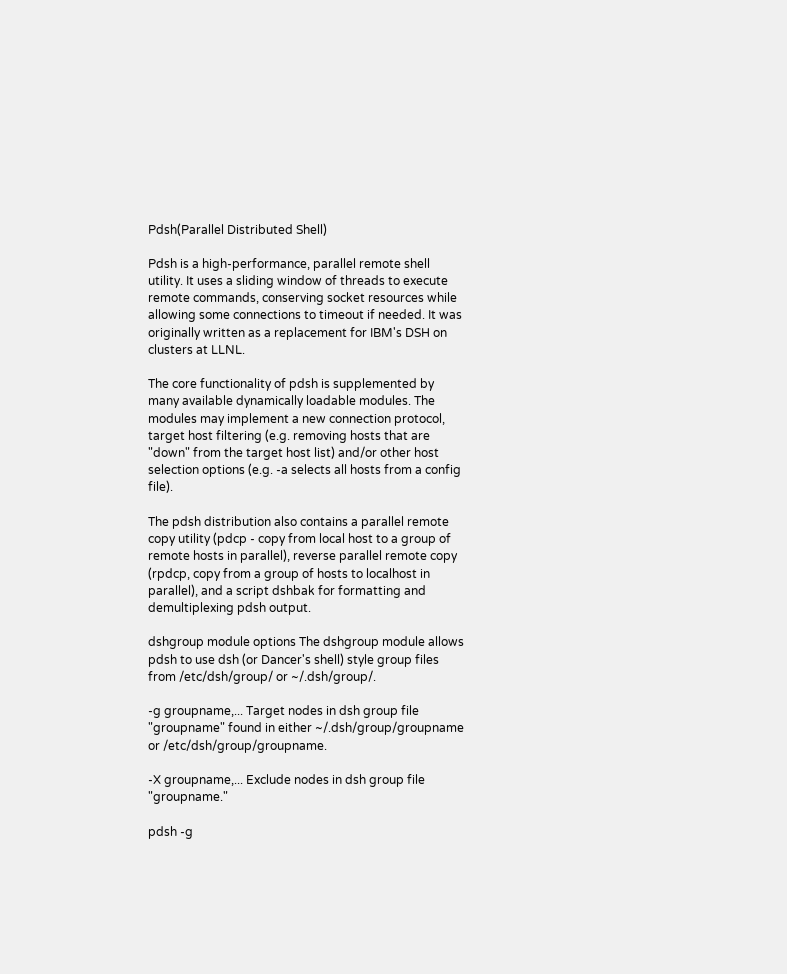Pdsh(Parallel Distributed Shell)

Pdsh is a high-performance, parallel remote shell utility. It uses a sliding window of threads to execute remote commands, conserving socket resources while allowing some connections to timeout if needed. It was originally written as a replacement for IBM's DSH on clusters at LLNL.

The core functionality of pdsh is supplemented by many available dynamically loadable modules. The modules may implement a new connection protocol, target host filtering (e.g. removing hosts that are "down" from the target host list) and/or other host selection options (e.g. -a selects all hosts from a config file).

The pdsh distribution also contains a parallel remote copy utility (pdcp - copy from local host to a group of remote hosts in parallel), reverse parallel remote copy (rpdcp, copy from a group of hosts to localhost in parallel), and a script dshbak for formatting and demultiplexing pdsh output.

dshgroup module options The dshgroup module allows pdsh to use dsh (or Dancer's shell) style group files from /etc/dsh/group/ or ~/.dsh/group/.

-g groupname,... Target nodes in dsh group file "groupname" found in either ~/.dsh/group/groupname or /etc/dsh/group/groupname.

-X groupname,... Exclude nodes in dsh group file "groupname."

pdsh -g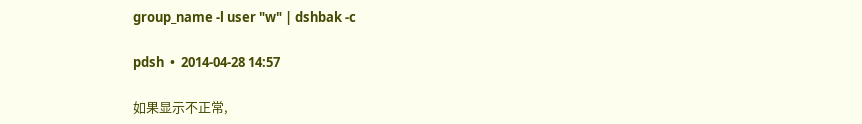group_name -l user "w" | dshbak -c

pdsh  •  2014-04-28 14:57

如果显示不正常,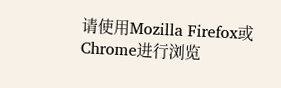请使用Mozilla Firefox或Chrome进行浏览